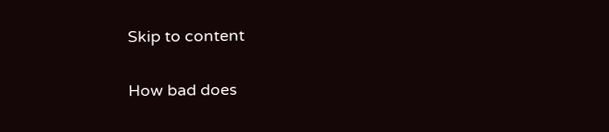Skip to content

How bad does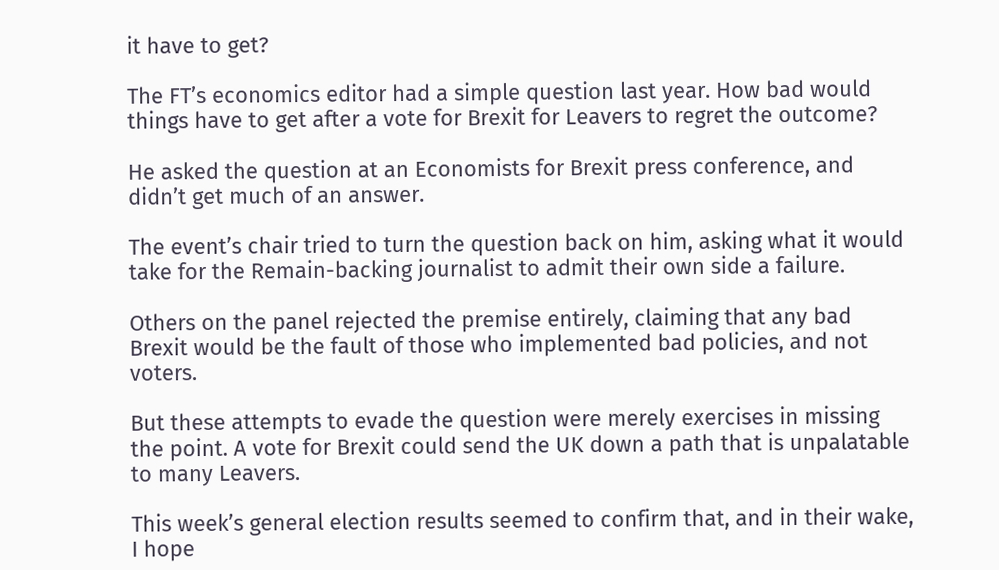it have to get?

The FT’s economics editor had a simple question last year. How bad would things have to get after a vote for Brexit for Leavers to regret the outcome?

He asked the question at an Economists for Brexit press conference, and didn’t get much of an answer.

The event’s chair tried to turn the question back on him, asking what it would take for the Remain-backing journalist to admit their own side a failure.

Others on the panel rejected the premise entirely, claiming that any bad Brexit would be the fault of those who implemented bad policies, and not voters.

But these attempts to evade the question were merely exercises in missing the point. A vote for Brexit could send the UK down a path that is unpalatable to many Leavers.

This week’s general election results seemed to confirm that, and in their wake, I hope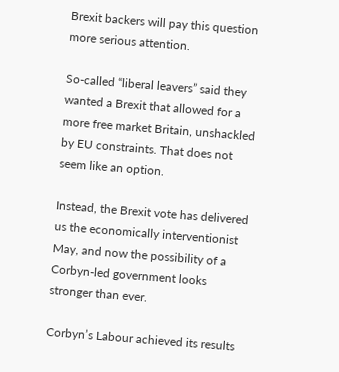Brexit backers will pay this question more serious attention.

So-called “liberal leavers” said they wanted a Brexit that allowed for a more free market Britain, unshackled by EU constraints. That does not seem like an option.

Instead, the Brexit vote has delivered us the economically interventionist May, and now the possibility of a Corbyn-led government looks stronger than ever.

Corbyn’s Labour achieved its results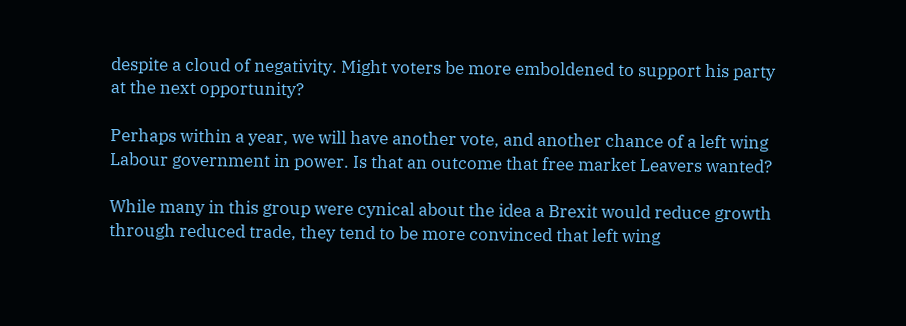despite a cloud of negativity. Might voters be more emboldened to support his party at the next opportunity?

Perhaps within a year, we will have another vote, and another chance of a left wing Labour government in power. Is that an outcome that free market Leavers wanted?

While many in this group were cynical about the idea a Brexit would reduce growth through reduced trade, they tend to be more convinced that left wing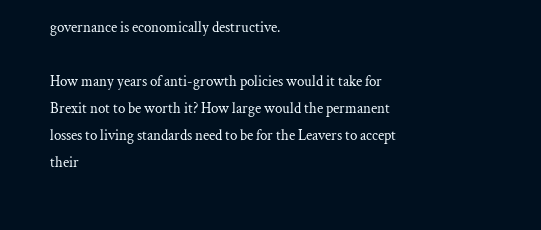governance is economically destructive.

How many years of anti-growth policies would it take for Brexit not to be worth it? How large would the permanent losses to living standards need to be for the Leavers to accept their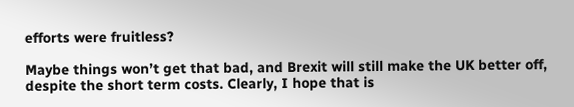efforts were fruitless?

Maybe things won’t get that bad, and Brexit will still make the UK better off, despite the short term costs. Clearly, I hope that is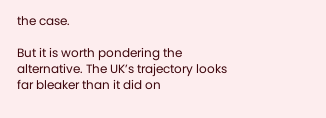the case.

But it is worth pondering the alternative. The UK’s trajectory looks far bleaker than it did on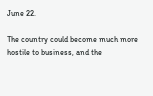June 22.

The country could become much more hostile to business, and the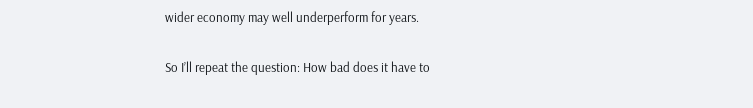wider economy may well underperform for years.

So I’ll repeat the question: How bad does it have to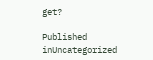get?

Published inUncategorized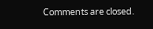Comments are closed.